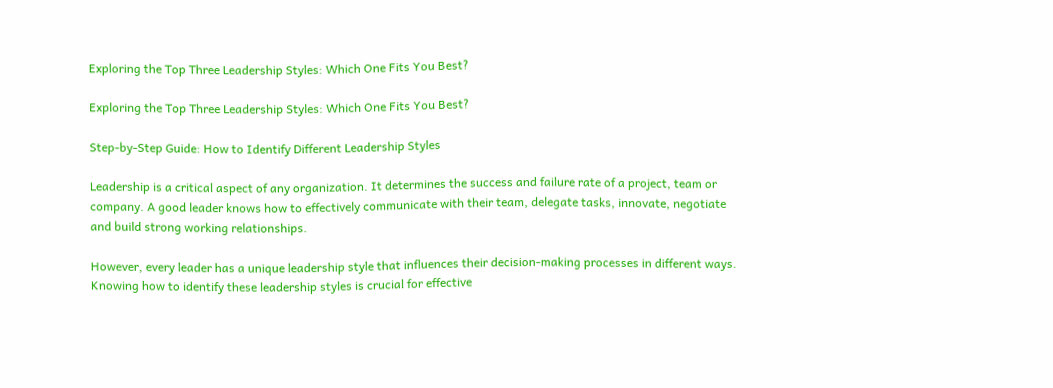Exploring the Top Three Leadership Styles: Which One Fits You Best?

Exploring the Top Three Leadership Styles: Which One Fits You Best?

Step-by-Step Guide: How to Identify Different Leadership Styles

Leadership is a critical aspect of any organization. It determines the success and failure rate of a project, team or company. A good leader knows how to effectively communicate with their team, delegate tasks, innovate, negotiate and build strong working relationships.

However, every leader has a unique leadership style that influences their decision-making processes in different ways. Knowing how to identify these leadership styles is crucial for effective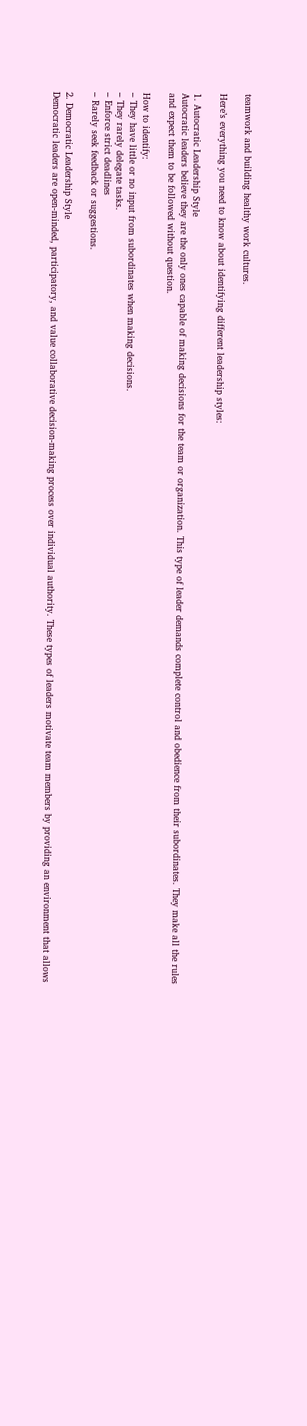teamwork and building healthy work cultures.

Here’s everything you need to know about identifying different leadership styles:

1. Autocratic Leadership Style
Autocratic leaders believe they are the only ones capable of making decisions for the team or organization. This type of leader demands complete control and obedience from their subordinates. They make all the rules and expect them to be followed without question.

How to identify:
– They have little or no input from subordinates when making decisions.
– They rarely delegate tasks.
– Enforce strict deadlines
– Rarely seek feedback or suggestions.

2. Democratic Leadership Style
Democratic leaders are open-minded, participatory, and value collaborative decision-making process over individual authority. These types of leaders motivate team members by providing an environment that allows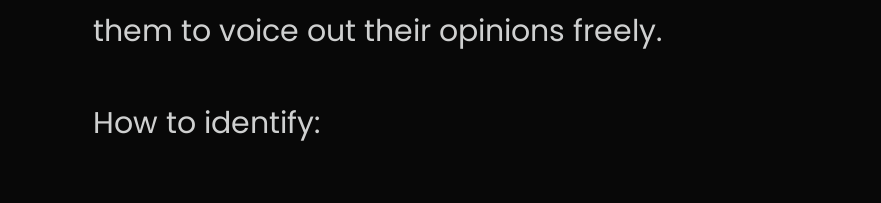them to voice out their opinions freely.

How to identify: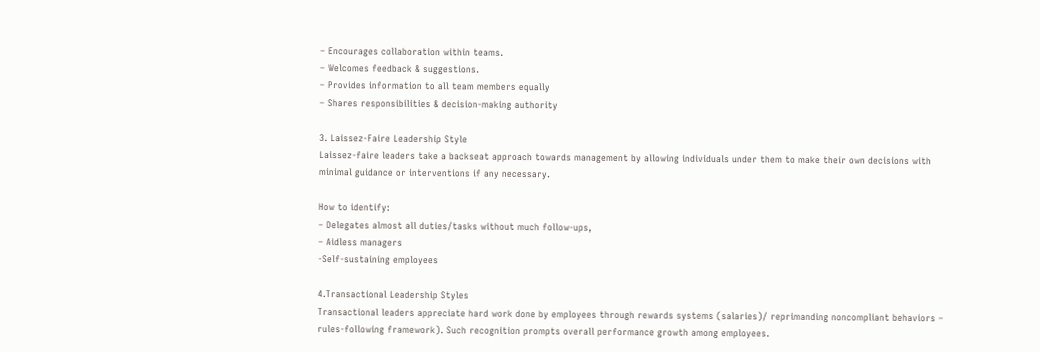– Encourages collaboration within teams.
– Welcomes feedback & suggestions.
– Provides information to all team members equally
– Shares responsibilities & decision-making authority

3. Laissez-Faire Leadership Style
Laissez-faire leaders take a backseat approach towards management by allowing individuals under them to make their own decisions with minimal guidance or interventions if any necessary.

How to identify:
– Delegates almost all duties/tasks without much follow-ups,
– Aidless managers
-Self-sustaining employees

4.Transactional Leadership Styles
Transactional leaders appreciate hard work done by employees through rewards systems (salaries)/ reprimanding noncompliant behaviors – rules-following framework). Such recognition prompts overall performance growth among employees.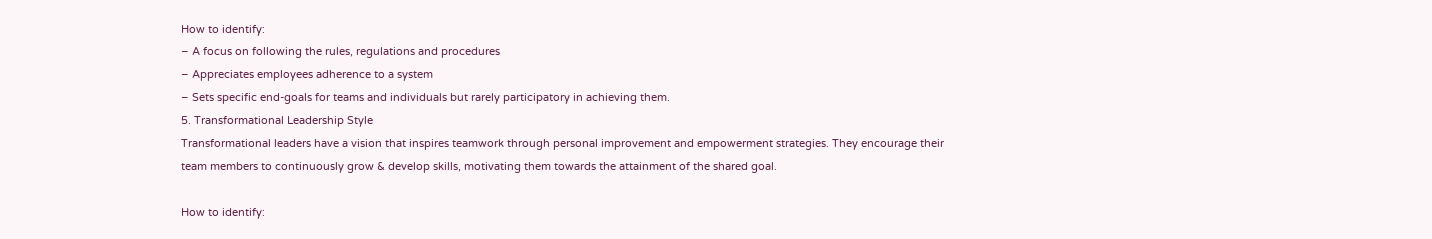How to identify:
– A focus on following the rules, regulations and procedures
– Appreciates employees adherence to a system
– Sets specific end-goals for teams and individuals but rarely participatory in achieving them.
5. Transformational Leadership Style
Transformational leaders have a vision that inspires teamwork through personal improvement and empowerment strategies. They encourage their team members to continuously grow & develop skills, motivating them towards the attainment of the shared goal.

How to identify: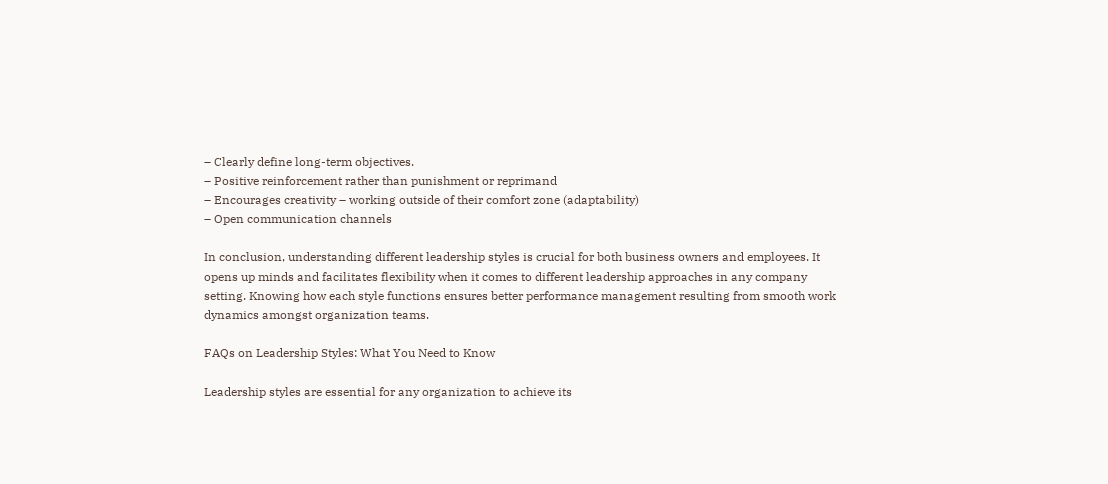– Clearly define long-term objectives.
– Positive reinforcement rather than punishment or reprimand
– Encourages creativity – working outside of their comfort zone (adaptability)
– Open communication channels

In conclusion, understanding different leadership styles is crucial for both business owners and employees. It opens up minds and facilitates flexibility when it comes to different leadership approaches in any company setting. Knowing how each style functions ensures better performance management resulting from smooth work dynamics amongst organization teams.

FAQs on Leadership Styles: What You Need to Know

Leadership styles are essential for any organization to achieve its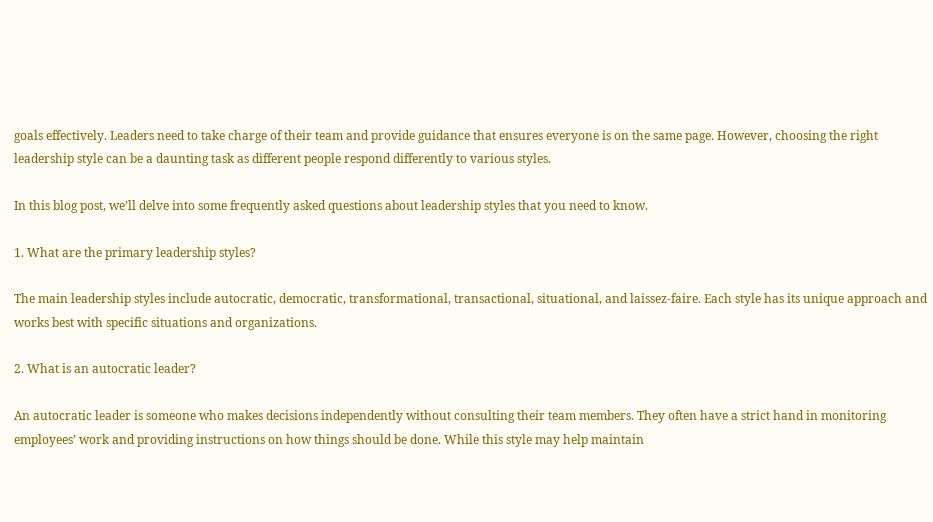goals effectively. Leaders need to take charge of their team and provide guidance that ensures everyone is on the same page. However, choosing the right leadership style can be a daunting task as different people respond differently to various styles.

In this blog post, we’ll delve into some frequently asked questions about leadership styles that you need to know.

1. What are the primary leadership styles?

The main leadership styles include autocratic, democratic, transformational, transactional, situational, and laissez-faire. Each style has its unique approach and works best with specific situations and organizations.

2. What is an autocratic leader?

An autocratic leader is someone who makes decisions independently without consulting their team members. They often have a strict hand in monitoring employees’ work and providing instructions on how things should be done. While this style may help maintain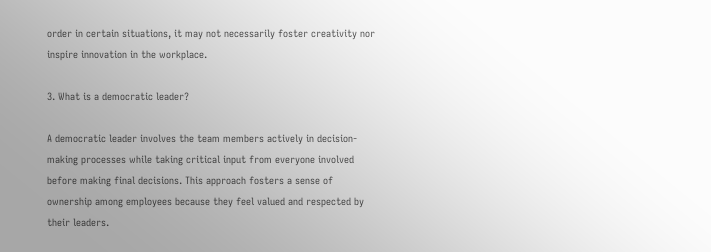order in certain situations, it may not necessarily foster creativity nor inspire innovation in the workplace.

3. What is a democratic leader?

A democratic leader involves the team members actively in decision-making processes while taking critical input from everyone involved before making final decisions. This approach fosters a sense of ownership among employees because they feel valued and respected by their leaders.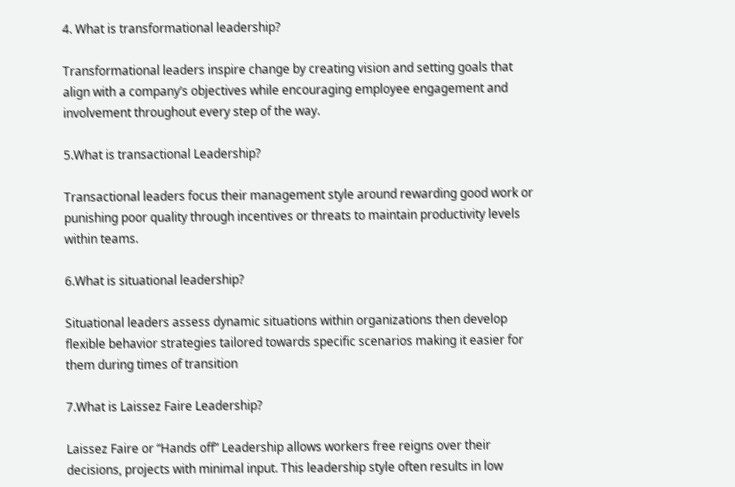4. What is transformational leadership?

Transformational leaders inspire change by creating vision and setting goals that align with a company’s objectives while encouraging employee engagement and involvement throughout every step of the way.

5.What is transactional Leadership?

Transactional leaders focus their management style around rewarding good work or punishing poor quality through incentives or threats to maintain productivity levels within teams.

6.What is situational leadership?

Situational leaders assess dynamic situations within organizations then develop flexible behavior strategies tailored towards specific scenarios making it easier for them during times of transition

7.What is Laissez Faire Leadership?

Laissez Faire or “Hands off” Leadership allows workers free reigns over their decisions, projects with minimal input. This leadership style often results in low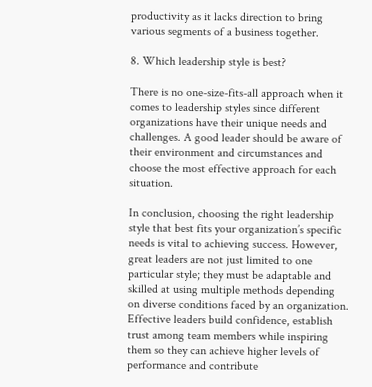productivity as it lacks direction to bring various segments of a business together.

8. Which leadership style is best?

There is no one-size-fits-all approach when it comes to leadership styles since different organizations have their unique needs and challenges. A good leader should be aware of their environment and circumstances and choose the most effective approach for each situation.

In conclusion, choosing the right leadership style that best fits your organization’s specific needs is vital to achieving success. However, great leaders are not just limited to one particular style; they must be adaptable and skilled at using multiple methods depending on diverse conditions faced by an organization. Effective leaders build confidence, establish trust among team members while inspiring them so they can achieve higher levels of performance and contribute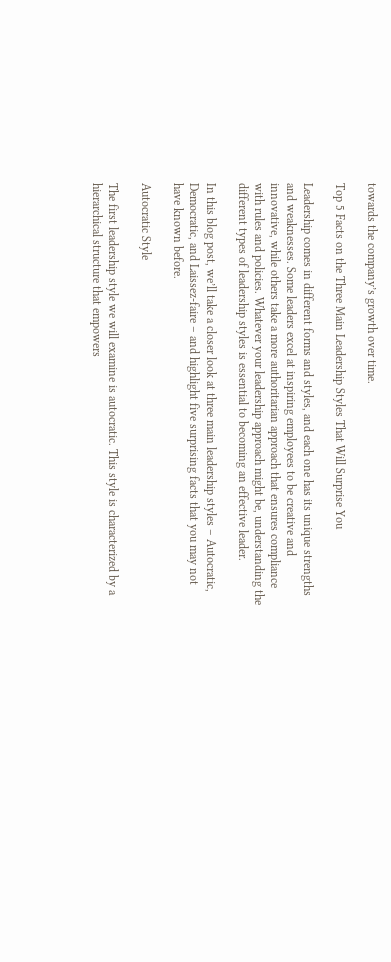towards the company’s growth over time.

Top 5 Facts on the Three Main Leadership Styles That Will Surprise You

Leadership comes in different forms and styles, and each one has its unique strengths and weaknesses. Some leaders excel at inspiring employees to be creative and innovative, while others take a more authoritarian approach that ensures compliance with rules and policies. Whatever your leadership approach might be, understanding the different types of leadership styles is essential to becoming an effective leader.

In this blog post, we’ll take a closer look at three main leadership styles – Autocratic, Democratic, and Laissez-faire – and highlight five surprising facts that you may not have known before.

Autocratic Style

The first leadership style we will examine is autocratic. This style is characterized by a hierarchical structure that empowers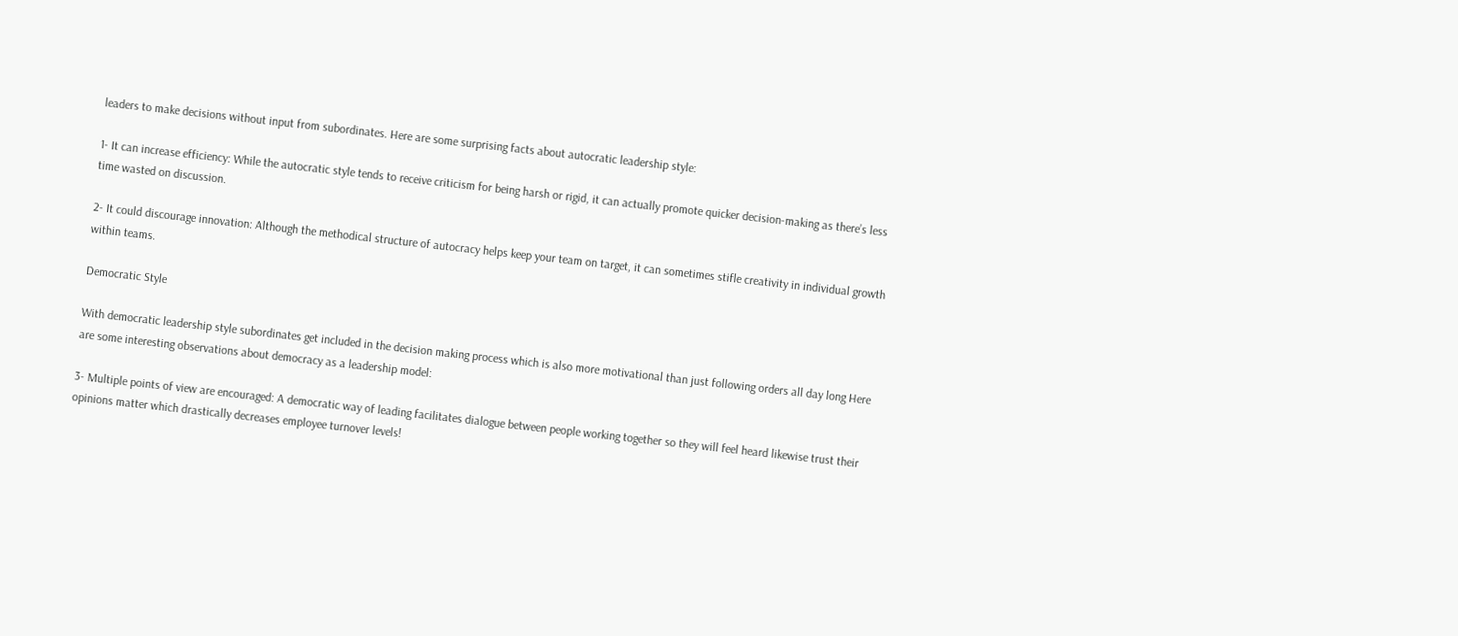leaders to make decisions without input from subordinates. Here are some surprising facts about autocratic leadership style:

1- It can increase efficiency: While the autocratic style tends to receive criticism for being harsh or rigid, it can actually promote quicker decision-making as there’s less time wasted on discussion.

2- It could discourage innovation: Although the methodical structure of autocracy helps keep your team on target, it can sometimes stifle creativity in individual growth within teams.

Democratic Style

With democratic leadership style subordinates get included in the decision making process which is also more motivational than just following orders all day long Here are some interesting observations about democracy as a leadership model:

3- Multiple points of view are encouraged: A democratic way of leading facilitates dialogue between people working together so they will feel heard likewise trust their opinions matter which drastically decreases employee turnover levels!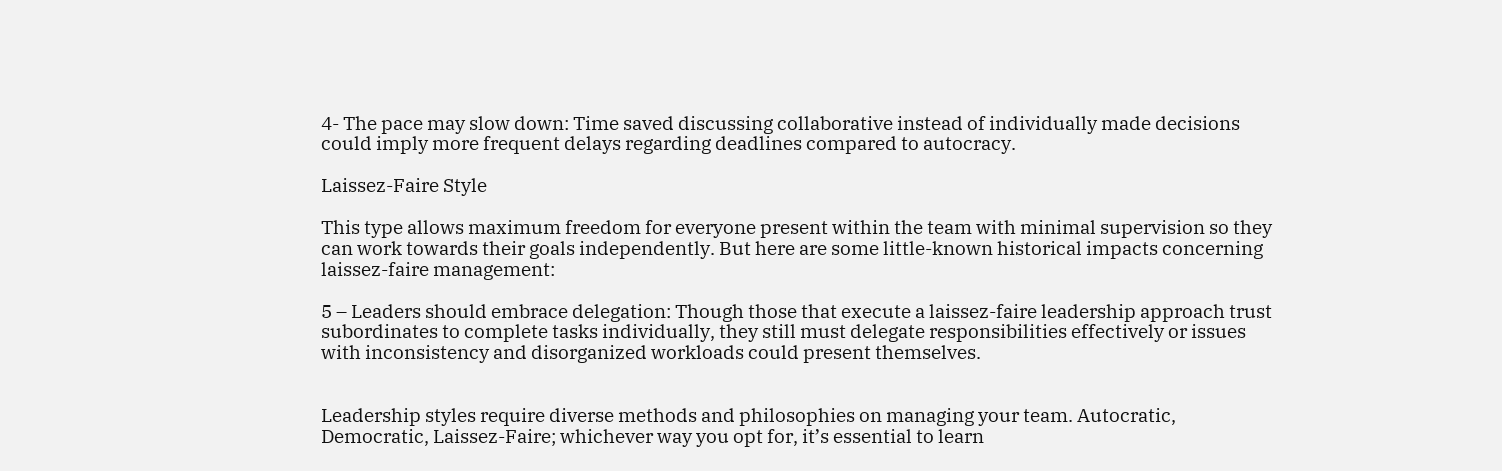4- The pace may slow down: Time saved discussing collaborative instead of individually made decisions could imply more frequent delays regarding deadlines compared to autocracy.

Laissez-Faire Style

This type allows maximum freedom for everyone present within the team with minimal supervision so they can work towards their goals independently. But here are some little-known historical impacts concerning laissez-faire management:

5 – Leaders should embrace delegation: Though those that execute a laissez-faire leadership approach trust subordinates to complete tasks individually, they still must delegate responsibilities effectively or issues with inconsistency and disorganized workloads could present themselves.


Leadership styles require diverse methods and philosophies on managing your team. Autocratic, Democratic, Laissez-Faire; whichever way you opt for, it’s essential to learn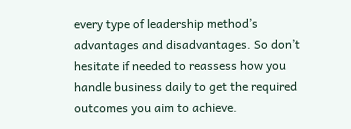every type of leadership method’s advantages and disadvantages. So don’t hesitate if needed to reassess how you handle business daily to get the required outcomes you aim to achieve.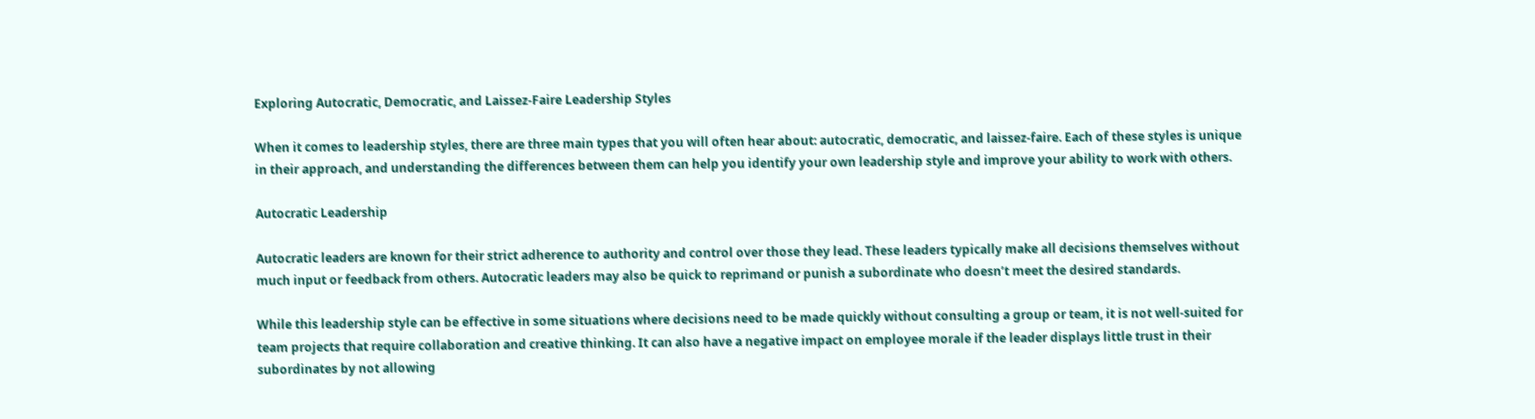Exploring Autocratic, Democratic, and Laissez-Faire Leadership Styles

When it comes to leadership styles, there are three main types that you will often hear about: autocratic, democratic, and laissez-faire. Each of these styles is unique in their approach, and understanding the differences between them can help you identify your own leadership style and improve your ability to work with others.

Autocratic Leadership

Autocratic leaders are known for their strict adherence to authority and control over those they lead. These leaders typically make all decisions themselves without much input or feedback from others. Autocratic leaders may also be quick to reprimand or punish a subordinate who doesn’t meet the desired standards.

While this leadership style can be effective in some situations where decisions need to be made quickly without consulting a group or team, it is not well-suited for team projects that require collaboration and creative thinking. It can also have a negative impact on employee morale if the leader displays little trust in their subordinates by not allowing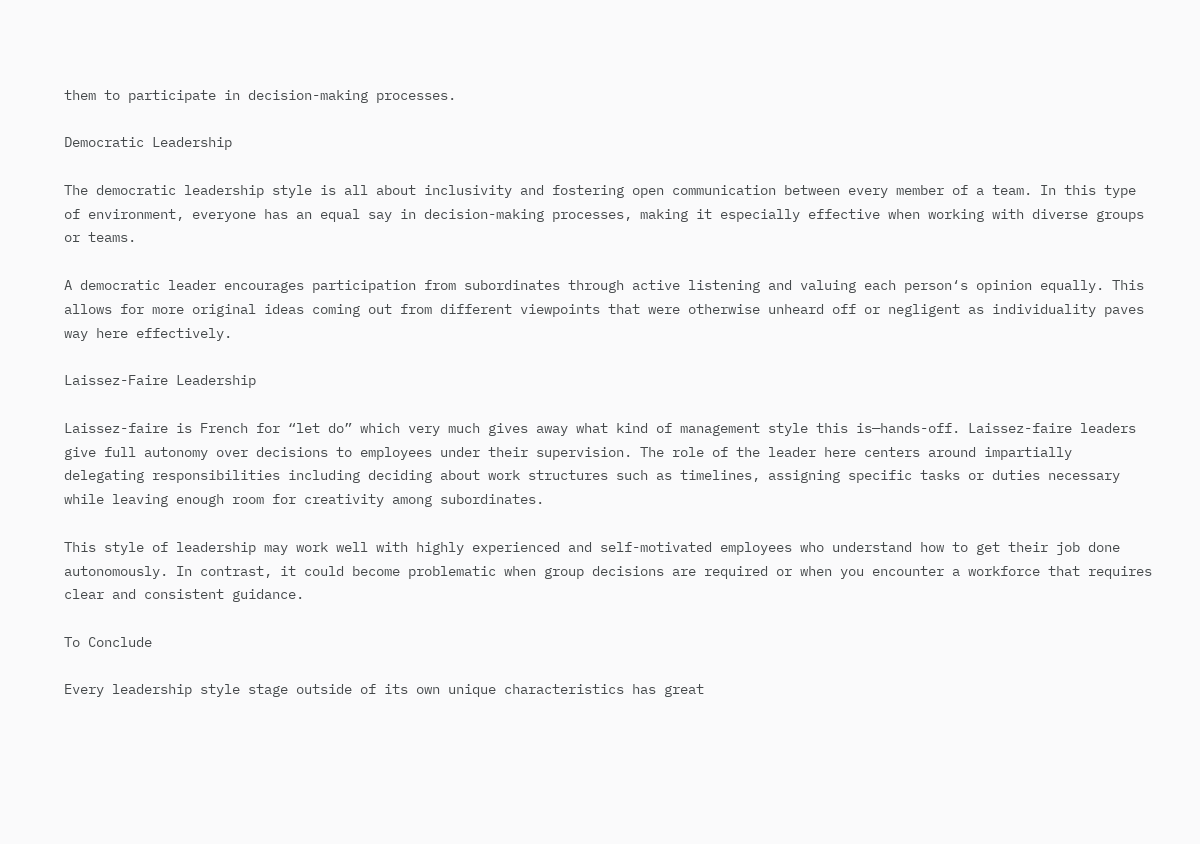them to participate in decision-making processes.

Democratic Leadership

The democratic leadership style is all about inclusivity and fostering open communication between every member of a team. In this type of environment, everyone has an equal say in decision-making processes, making it especially effective when working with diverse groups or teams.

A democratic leader encourages participation from subordinates through active listening and valuing each person‘s opinion equally. This allows for more original ideas coming out from different viewpoints that were otherwise unheard off or negligent as individuality paves way here effectively.

Laissez-Faire Leadership

Laissez-faire is French for “let do” which very much gives away what kind of management style this is—hands-off. Laissez-faire leaders give full autonomy over decisions to employees under their supervision. The role of the leader here centers around impartially delegating responsibilities including deciding about work structures such as timelines, assigning specific tasks or duties necessary while leaving enough room for creativity among subordinates.

This style of leadership may work well with highly experienced and self-motivated employees who understand how to get their job done autonomously. In contrast, it could become problematic when group decisions are required or when you encounter a workforce that requires clear and consistent guidance.

To Conclude

Every leadership style stage outside of its own unique characteristics has great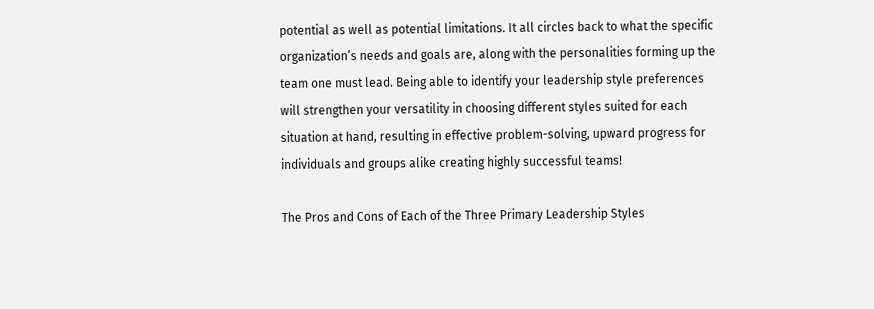potential as well as potential limitations. It all circles back to what the specific organization’s needs and goals are, along with the personalities forming up the team one must lead. Being able to identify your leadership style preferences will strengthen your versatility in choosing different styles suited for each situation at hand, resulting in effective problem-solving, upward progress for individuals and groups alike creating highly successful teams!

The Pros and Cons of Each of the Three Primary Leadership Styles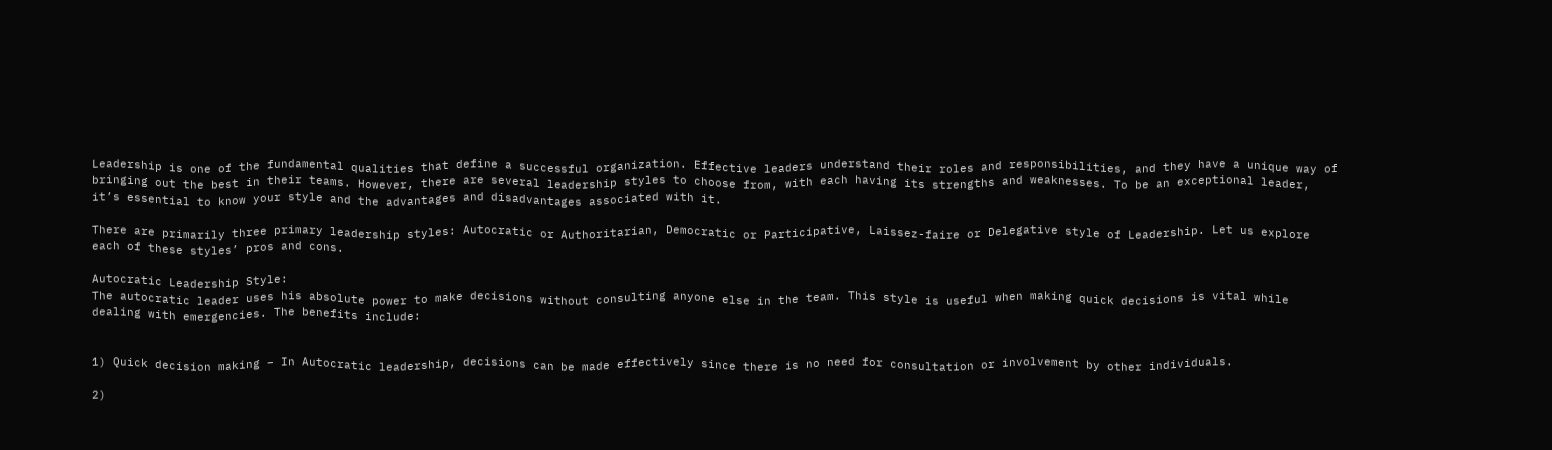Leadership is one of the fundamental qualities that define a successful organization. Effective leaders understand their roles and responsibilities, and they have a unique way of bringing out the best in their teams. However, there are several leadership styles to choose from, with each having its strengths and weaknesses. To be an exceptional leader, it’s essential to know your style and the advantages and disadvantages associated with it.

There are primarily three primary leadership styles: Autocratic or Authoritarian, Democratic or Participative, Laissez-faire or Delegative style of Leadership. Let us explore each of these styles’ pros and cons.

Autocratic Leadership Style:
The autocratic leader uses his absolute power to make decisions without consulting anyone else in the team. This style is useful when making quick decisions is vital while dealing with emergencies. The benefits include:


1) Quick decision making – In Autocratic leadership, decisions can be made effectively since there is no need for consultation or involvement by other individuals.

2)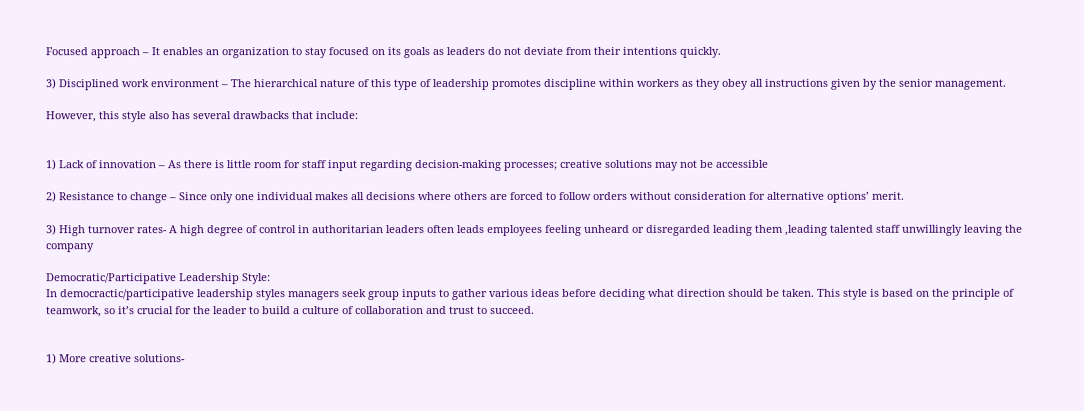Focused approach – It enables an organization to stay focused on its goals as leaders do not deviate from their intentions quickly.

3) Disciplined work environment – The hierarchical nature of this type of leadership promotes discipline within workers as they obey all instructions given by the senior management.

However, this style also has several drawbacks that include:


1) Lack of innovation – As there is little room for staff input regarding decision-making processes; creative solutions may not be accessible

2) Resistance to change – Since only one individual makes all decisions where others are forced to follow orders without consideration for alternative options’ merit.

3) High turnover rates- A high degree of control in authoritarian leaders often leads employees feeling unheard or disregarded leading them ,leading talented staff unwillingly leaving the company

Democratic/Participative Leadership Style:
In democractic/participative leadership styles managers seek group inputs to gather various ideas before deciding what direction should be taken. This style is based on the principle of teamwork, so it’s crucial for the leader to build a culture of collaboration and trust to succeed.


1) More creative solutions-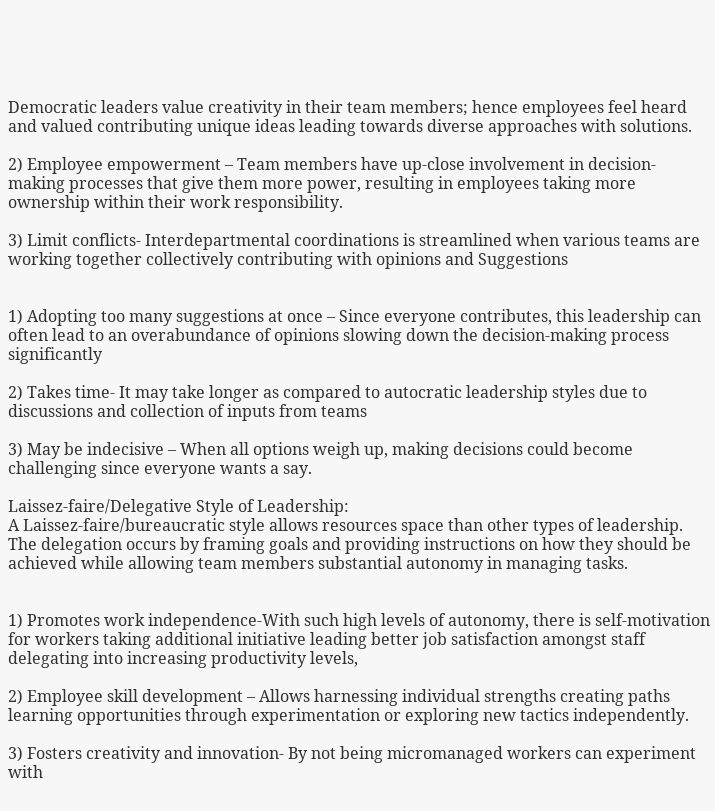Democratic leaders value creativity in their team members; hence employees feel heard and valued contributing unique ideas leading towards diverse approaches with solutions.

2) Employee empowerment – Team members have up-close involvement in decision-making processes that give them more power, resulting in employees taking more ownership within their work responsibility.

3) Limit conflicts- Interdepartmental coordinations is streamlined when various teams are working together collectively contributing with opinions and Suggestions


1) Adopting too many suggestions at once – Since everyone contributes, this leadership can often lead to an overabundance of opinions slowing down the decision-making process significantly

2) Takes time- It may take longer as compared to autocratic leadership styles due to discussions and collection of inputs from teams

3) May be indecisive – When all options weigh up, making decisions could become challenging since everyone wants a say.

Laissez-faire/Delegative Style of Leadership:
A Laissez-faire/bureaucratic style allows resources space than other types of leadership. The delegation occurs by framing goals and providing instructions on how they should be achieved while allowing team members substantial autonomy in managing tasks.


1) Promotes work independence-With such high levels of autonomy, there is self-motivation for workers taking additional initiative leading better job satisfaction amongst staff delegating into increasing productivity levels,

2) Employee skill development – Allows harnessing individual strengths creating paths learning opportunities through experimentation or exploring new tactics independently.

3) Fosters creativity and innovation- By not being micromanaged workers can experiment with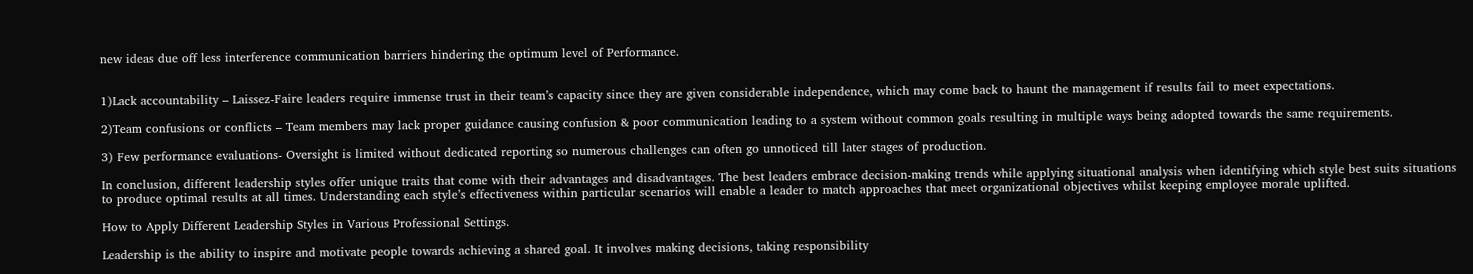new ideas due off less interference communication barriers hindering the optimum level of Performance.


1)Lack accountability – Laissez-Faire leaders require immense trust in their team’s capacity since they are given considerable independence, which may come back to haunt the management if results fail to meet expectations.

2)Team confusions or conflicts – Team members may lack proper guidance causing confusion & poor communication leading to a system without common goals resulting in multiple ways being adopted towards the same requirements.

3) Few performance evaluations- Oversight is limited without dedicated reporting so numerous challenges can often go unnoticed till later stages of production.

In conclusion, different leadership styles offer unique traits that come with their advantages and disadvantages. The best leaders embrace decision-making trends while applying situational analysis when identifying which style best suits situations to produce optimal results at all times. Understanding each style’s effectiveness within particular scenarios will enable a leader to match approaches that meet organizational objectives whilst keeping employee morale uplifted.

How to Apply Different Leadership Styles in Various Professional Settings.

Leadership is the ability to inspire and motivate people towards achieving a shared goal. It involves making decisions, taking responsibility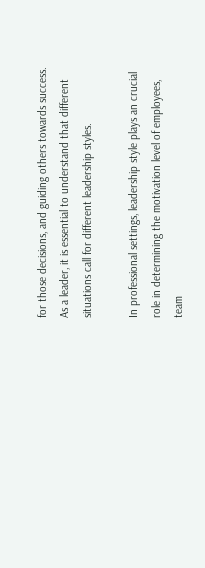for those decisions, and guiding others towards success. As a leader, it is essential to understand that different situations call for different leadership styles.

In professional settings, leadership style plays an crucial role in determining the motivation level of employees, team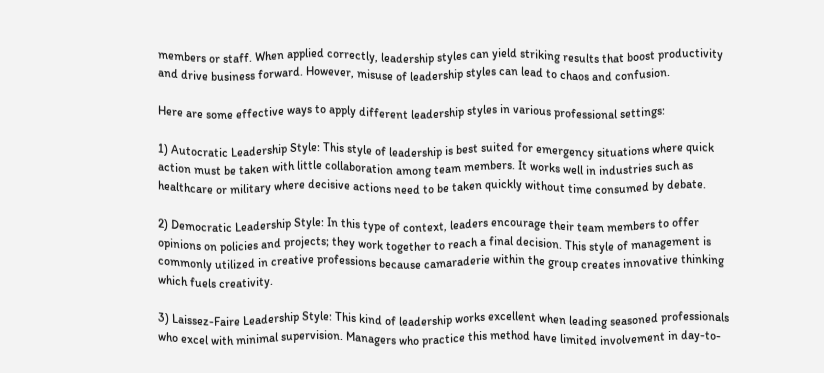members or staff. When applied correctly, leadership styles can yield striking results that boost productivity and drive business forward. However, misuse of leadership styles can lead to chaos and confusion.

Here are some effective ways to apply different leadership styles in various professional settings:

1) Autocratic Leadership Style: This style of leadership is best suited for emergency situations where quick action must be taken with little collaboration among team members. It works well in industries such as healthcare or military where decisive actions need to be taken quickly without time consumed by debate.

2) Democratic Leadership Style: In this type of context, leaders encourage their team members to offer opinions on policies and projects; they work together to reach a final decision. This style of management is commonly utilized in creative professions because camaraderie within the group creates innovative thinking which fuels creativity.

3) Laissez-Faire Leadership Style: This kind of leadership works excellent when leading seasoned professionals who excel with minimal supervision. Managers who practice this method have limited involvement in day-to-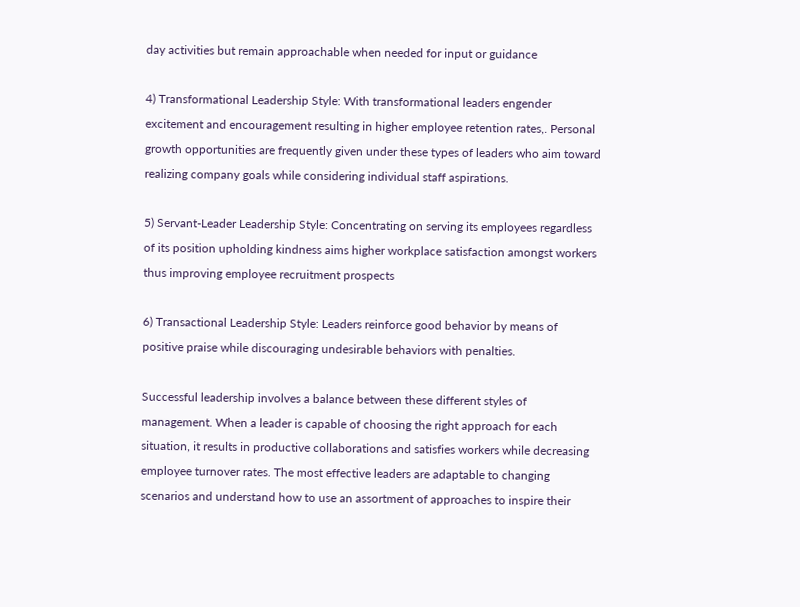day activities but remain approachable when needed for input or guidance

4) Transformational Leadership Style: With transformational leaders engender excitement and encouragement resulting in higher employee retention rates,. Personal growth opportunities are frequently given under these types of leaders who aim toward realizing company goals while considering individual staff aspirations.

5) Servant-Leader Leadership Style: Concentrating on serving its employees regardless of its position upholding kindness aims higher workplace satisfaction amongst workers thus improving employee recruitment prospects

6) Transactional Leadership Style: Leaders reinforce good behavior by means of positive praise while discouraging undesirable behaviors with penalties.

Successful leadership involves a balance between these different styles of management. When a leader is capable of choosing the right approach for each situation, it results in productive collaborations and satisfies workers while decreasing employee turnover rates. The most effective leaders are adaptable to changing scenarios and understand how to use an assortment of approaches to inspire their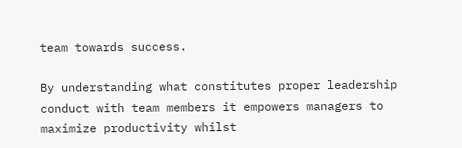team towards success.

By understanding what constitutes proper leadership conduct with team members it empowers managers to maximize productivity whilst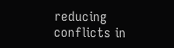reducing conflicts in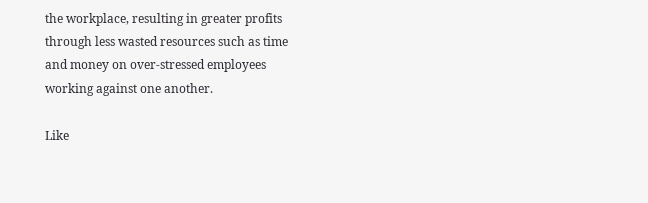the workplace, resulting in greater profits through less wasted resources such as time and money on over-stressed employees working against one another.

Like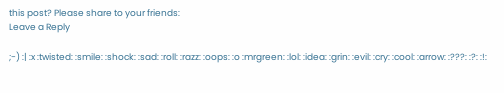this post? Please share to your friends:
Leave a Reply

;-) :| :x :twisted: :smile: :shock: :sad: :roll: :razz: :oops: :o :mrgreen: :lol: :idea: :grin: :evil: :cry: :cool: :arrow: :???: :?: :!: